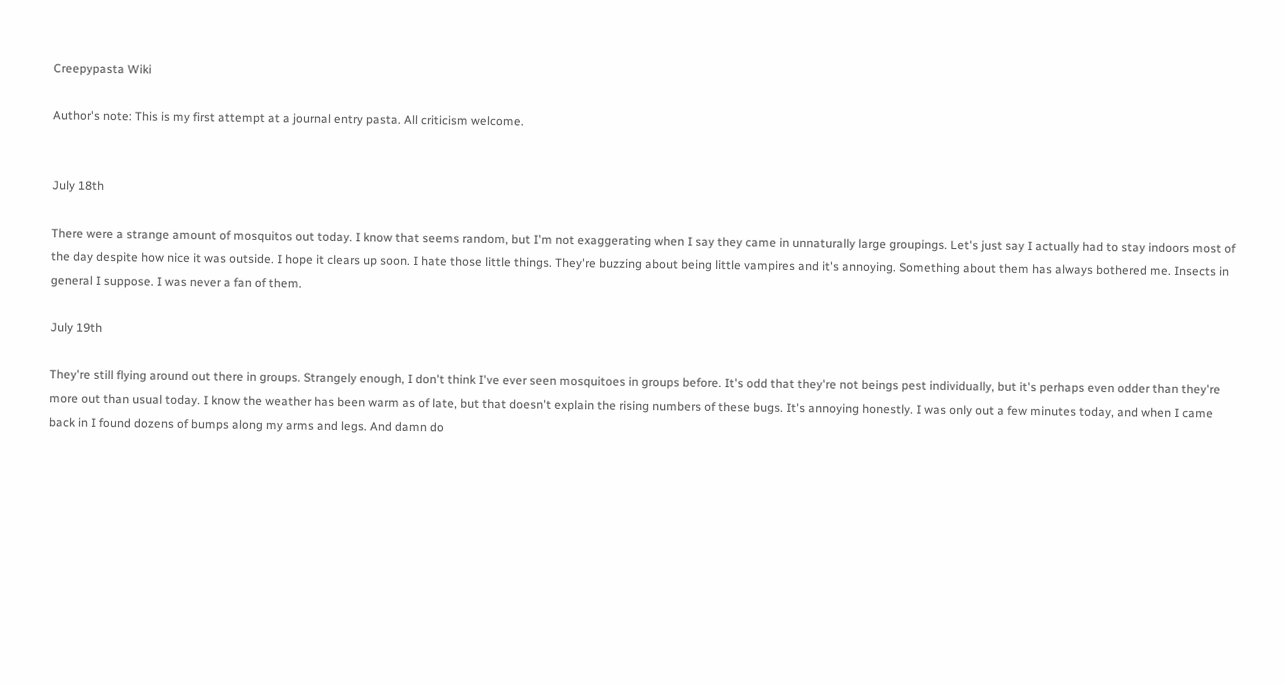Creepypasta Wiki

Author's note: This is my first attempt at a journal entry pasta. All criticism welcome.


July 18th

There were a strange amount of mosquitos out today. I know that seems random, but I'm not exaggerating when I say they came in unnaturally large groupings. Let's just say I actually had to stay indoors most of the day despite how nice it was outside. I hope it clears up soon. I hate those little things. They're buzzing about being little vampires and it's annoying. Something about them has always bothered me. Insects in general I suppose. I was never a fan of them.

July 19th

They're still flying around out there in groups. Strangely enough, I don't think I've ever seen mosquitoes in groups before. It's odd that they're not beings pest individually, but it's perhaps even odder than they're more out than usual today. I know the weather has been warm as of late, but that doesn't explain the rising numbers of these bugs. It's annoying honestly. I was only out a few minutes today, and when I came back in I found dozens of bumps along my arms and legs. And damn do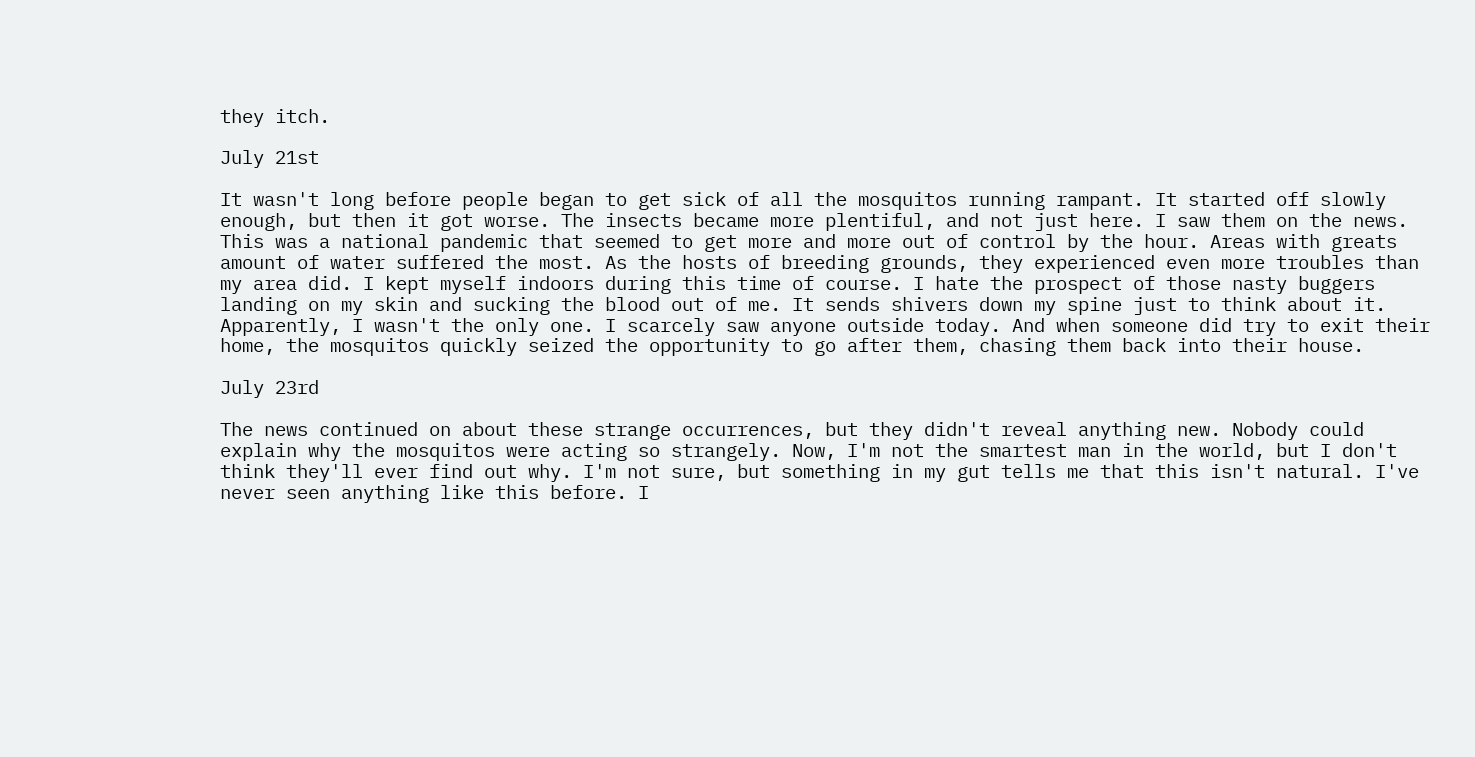they itch.

July 21st

It wasn't long before people began to get sick of all the mosquitos running rampant. It started off slowly enough, but then it got worse. The insects became more plentiful, and not just here. I saw them on the news. This was a national pandemic that seemed to get more and more out of control by the hour. Areas with greats amount of water suffered the most. As the hosts of breeding grounds, they experienced even more troubles than my area did. I kept myself indoors during this time of course. I hate the prospect of those nasty buggers landing on my skin and sucking the blood out of me. It sends shivers down my spine just to think about it. Apparently, I wasn't the only one. I scarcely saw anyone outside today. And when someone did try to exit their home, the mosquitos quickly seized the opportunity to go after them, chasing them back into their house.

July 23rd

The news continued on about these strange occurrences, but they didn't reveal anything new. Nobody could explain why the mosquitos were acting so strangely. Now, I'm not the smartest man in the world, but I don't think they'll ever find out why. I'm not sure, but something in my gut tells me that this isn't natural. I've never seen anything like this before. I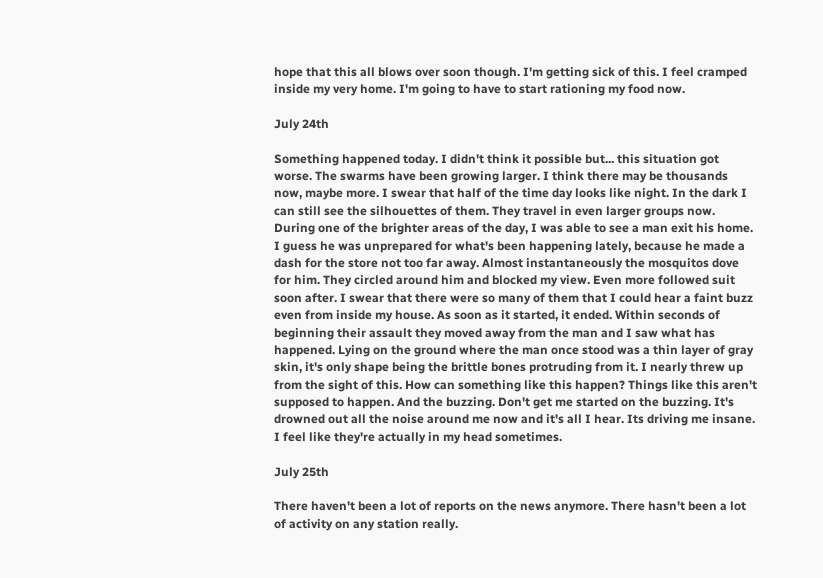hope that this all blows over soon though. I'm getting sick of this. I feel cramped inside my very home. I'm going to have to start rationing my food now.

July 24th

Something happened today. I didn't think it possible but... this situation got worse. The swarms have been growing larger. I think there may be thousands now, maybe more. I swear that half of the time day looks like night. In the dark I can still see the silhouettes of them. They travel in even larger groups now. During one of the brighter areas of the day, I was able to see a man exit his home. I guess he was unprepared for what's been happening lately, because he made a dash for the store not too far away. Almost instantaneously the mosquitos dove for him. They circled around him and blocked my view. Even more followed suit soon after. I swear that there were so many of them that I could hear a faint buzz even from inside my house. As soon as it started, it ended. Within seconds of beginning their assault they moved away from the man and I saw what has happened. Lying on the ground where the man once stood was a thin layer of gray skin, it's only shape being the brittle bones protruding from it. I nearly threw up from the sight of this. How can something like this happen? Things like this aren't supposed to happen. And the buzzing. Don't get me started on the buzzing. It's drowned out all the noise around me now and it's all I hear. Its driving me insane. I feel like they're actually in my head sometimes.

July 25th

There haven't been a lot of reports on the news anymore. There hasn't been a lot of activity on any station really.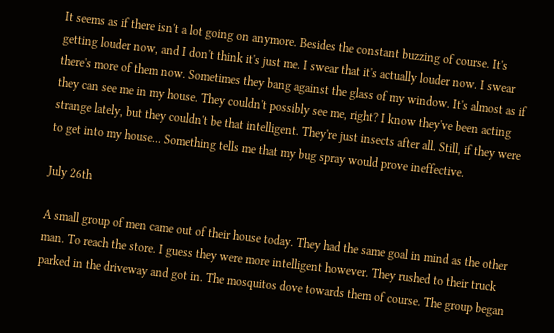It seems as if there isn't a lot going on anymore. Besides the constant buzzing of course. It's getting louder now, and I don't think it's just me. I swear that it's actually louder now. I swear there's more of them now. Sometimes they bang against the glass of my window. It's almost as if they can see me in my house. They couldn't possibly see me, right? I know they've been acting strange lately, but they couldn't be that intelligent. They're just insects after all. Still, if they were to get into my house... Something tells me that my bug spray would prove ineffective.

July 26th

A small group of men came out of their house today. They had the same goal in mind as the other man. To reach the store. I guess they were more intelligent however. They rushed to their truck parked in the driveway and got in. The mosquitos dove towards them of course. The group began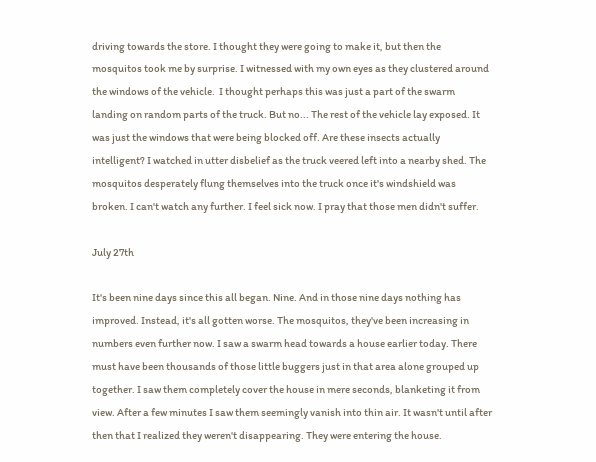driving towards the store. I thought they were going to make it, but then the mosquitos took me by surprise. I witnessed with my own eyes as they clustered around the windows of the vehicle.  I thought perhaps this was just a part of the swarm landing on random parts of the truck. But no... The rest of the vehicle lay exposed. It was just the windows that were being blocked off. Are these insects actually intelligent? I watched in utter disbelief as the truck veered left into a nearby shed. The mosquitos desperately flung themselves into the truck once it's windshield was broken. I can't watch any further. I feel sick now. I pray that those men didn't suffer.

July 27th

It's been nine days since this all began. Nine. And in those nine days nothing has improved. Instead, it's all gotten worse. The mosquitos, they've been increasing in numbers even further now. I saw a swarm head towards a house earlier today. There must have been thousands of those little buggers just in that area alone grouped up together. I saw them completely cover the house in mere seconds, blanketing it from view. After a few minutes I saw them seemingly vanish into thin air. It wasn't until after then that I realized they weren't disappearing. They were entering the house.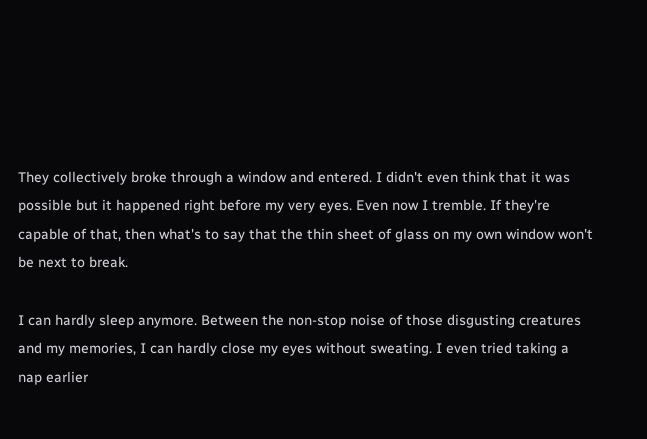They collectively broke through a window and entered. I didn't even think that it was possible but it happened right before my very eyes. Even now I tremble. If they're capable of that, then what's to say that the thin sheet of glass on my own window won't be next to break.

I can hardly sleep anymore. Between the non-stop noise of those disgusting creatures and my memories, I can hardly close my eyes without sweating. I even tried taking a nap earlier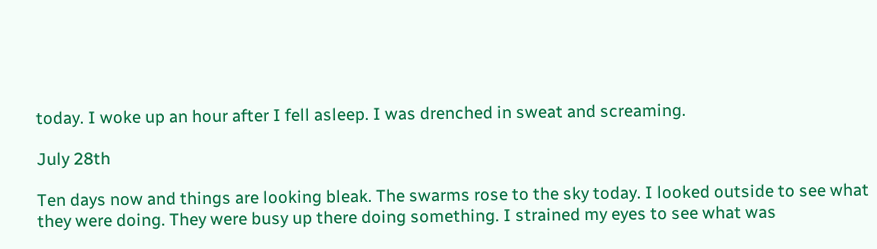today. I woke up an hour after I fell asleep. I was drenched in sweat and screaming.

July 28th

Ten days now and things are looking bleak. The swarms rose to the sky today. I looked outside to see what they were doing. They were busy up there doing something. I strained my eyes to see what was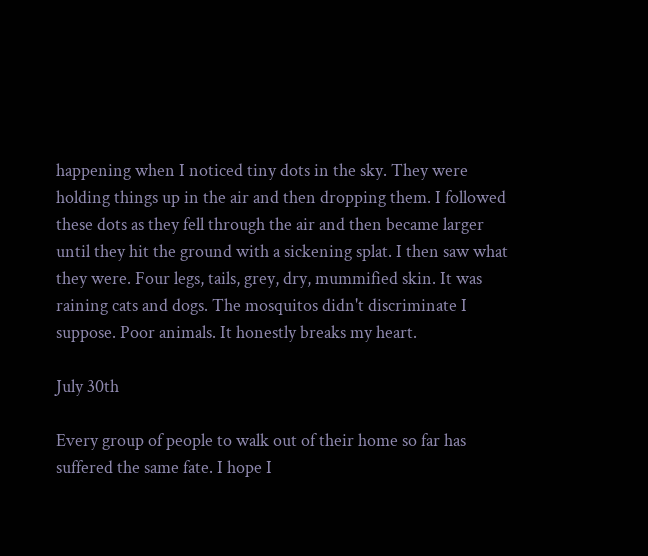happening when I noticed tiny dots in the sky. They were holding things up in the air and then dropping them. I followed these dots as they fell through the air and then became larger until they hit the ground with a sickening splat. I then saw what they were. Four legs, tails, grey, dry, mummified skin. It was raining cats and dogs. The mosquitos didn't discriminate I suppose. Poor animals. It honestly breaks my heart.

July 30th

Every group of people to walk out of their home so far has suffered the same fate. I hope I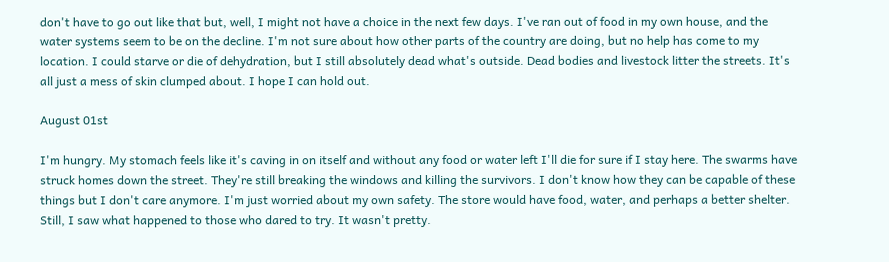don't have to go out like that but, well, I might not have a choice in the next few days. I've ran out of food in my own house, and the water systems seem to be on the decline. I'm not sure about how other parts of the country are doing, but no help has come to my location. I could starve or die of dehydration, but I still absolutely dead what's outside. Dead bodies and livestock litter the streets. It's all just a mess of skin clumped about. I hope I can hold out.

August 01st

I'm hungry. My stomach feels like it's caving in on itself and without any food or water left I'll die for sure if I stay here. The swarms have struck homes down the street. They're still breaking the windows and killing the survivors. I don't know how they can be capable of these things but I don't care anymore. I'm just worried about my own safety. The store would have food, water, and perhaps a better shelter. Still, I saw what happened to those who dared to try. It wasn't pretty.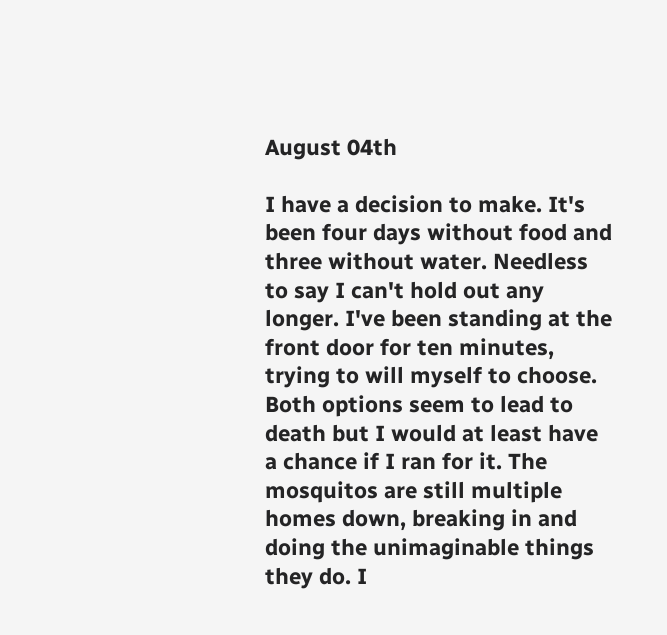August 04th

I have a decision to make. It's been four days without food and three without water. Needless to say I can't hold out any longer. I've been standing at the front door for ten minutes, trying to will myself to choose. Both options seem to lead to death but I would at least have a chance if I ran for it. The mosquitos are still multiple homes down, breaking in and doing the unimaginable things they do. I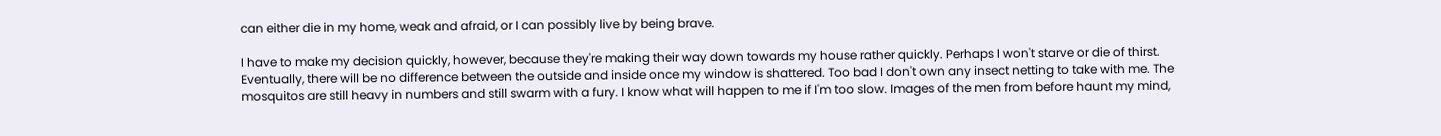can either die in my home, weak and afraid, or I can possibly live by being brave.

I have to make my decision quickly, however, because they're making their way down towards my house rather quickly. Perhaps I won't starve or die of thirst. Eventually, there will be no difference between the outside and inside once my window is shattered. Too bad I don't own any insect netting to take with me. The mosquitos are still heavy in numbers and still swarm with a fury. I know what will happen to me if I'm too slow. Images of the men from before haunt my mind,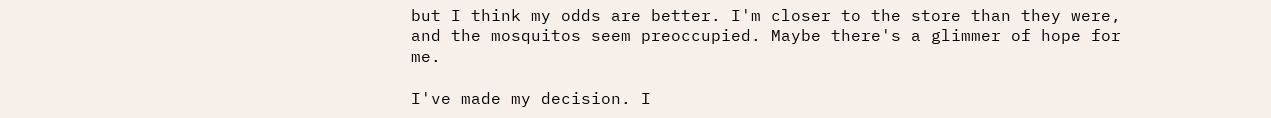but I think my odds are better. I'm closer to the store than they were, and the mosquitos seem preoccupied. Maybe there's a glimmer of hope for me.

I've made my decision. I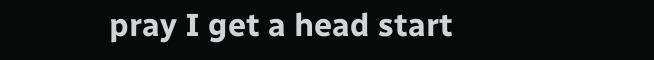pray I get a head start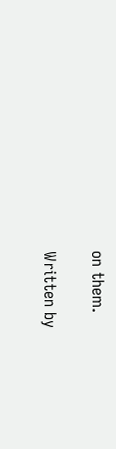on them.

Written by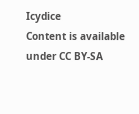Icydice
Content is available under CC BY-SA